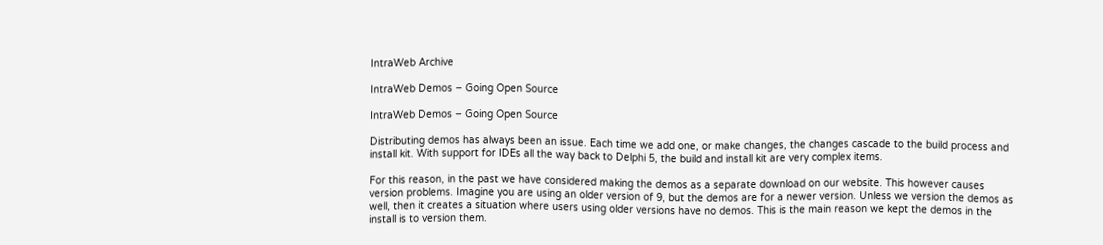IntraWeb Archive

IntraWeb Demos – Going Open Source

IntraWeb Demos – Going Open Source

Distributing demos has always been an issue. Each time we add one, or make changes, the changes cascade to the build process and install kit. With support for IDEs all the way back to Delphi 5, the build and install kit are very complex items.

For this reason, in the past we have considered making the demos as a separate download on our website. This however causes version problems. Imagine you are using an older version of 9, but the demos are for a newer version. Unless we version the demos as well, then it creates a situation where users using older versions have no demos. This is the main reason we kept the demos in the install is to version them.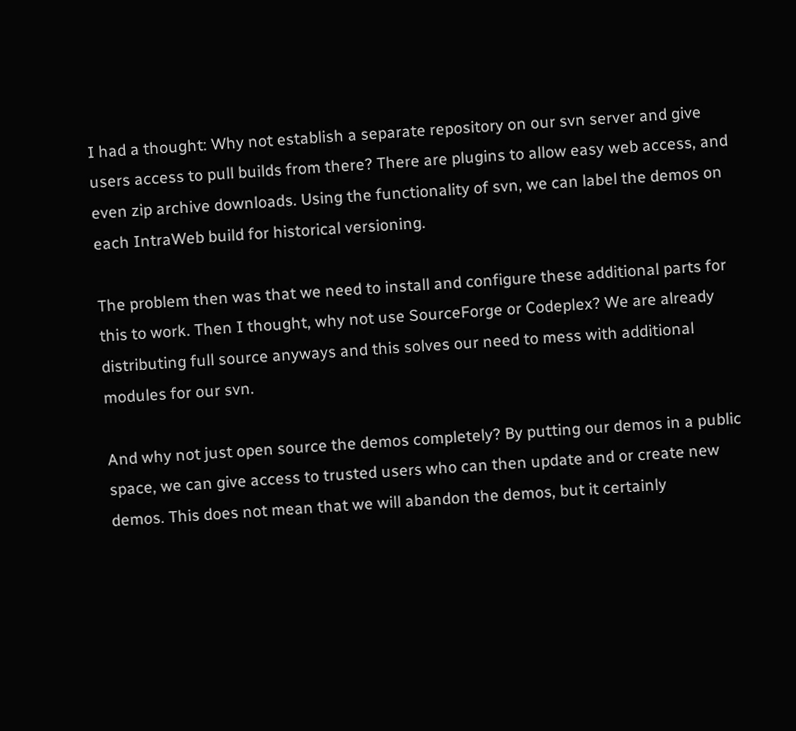I had a thought: Why not establish a separate repository on our svn server and give users access to pull builds from there? There are plugins to allow easy web access, and even zip archive downloads. Using the functionality of svn, we can label the demos on each IntraWeb build for historical versioning.

The problem then was that we need to install and configure these additional parts for this to work. Then I thought, why not use SourceForge or Codeplex? We are already distributing full source anyways and this solves our need to mess with additional modules for our svn.

And why not just open source the demos completely? By putting our demos in a public space, we can give access to trusted users who can then update and or create new demos. This does not mean that we will abandon the demos, but it certainly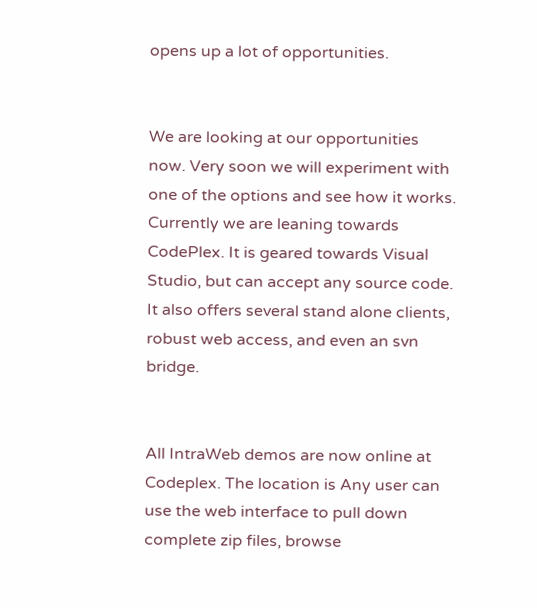opens up a lot of opportunities.


We are looking at our opportunities now. Very soon we will experiment with one of the options and see how it works. Currently we are leaning towards CodePlex. It is geared towards Visual Studio, but can accept any source code. It also offers several stand alone clients, robust web access, and even an svn bridge.


All IntraWeb demos are now online at Codeplex. The location is Any user can use the web interface to pull down complete zip files, browse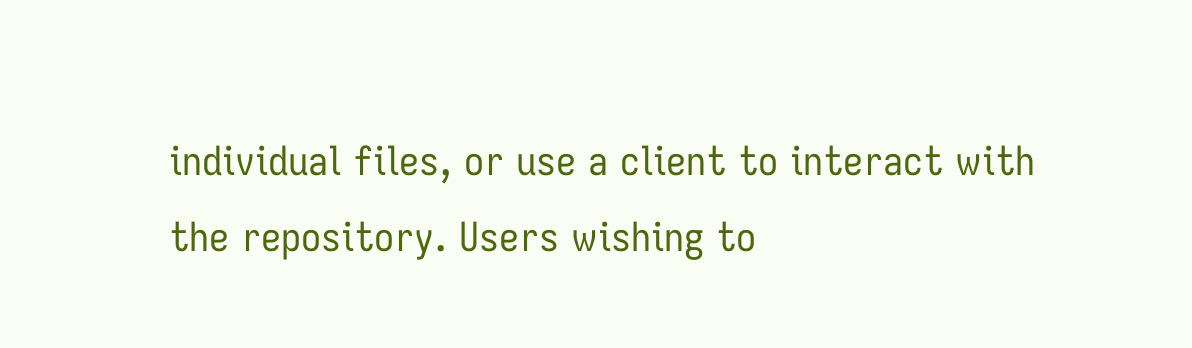individual files, or use a client to interact with the repository. Users wishing to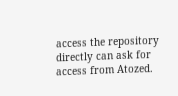access the repository directly can ask for access from Atozed.